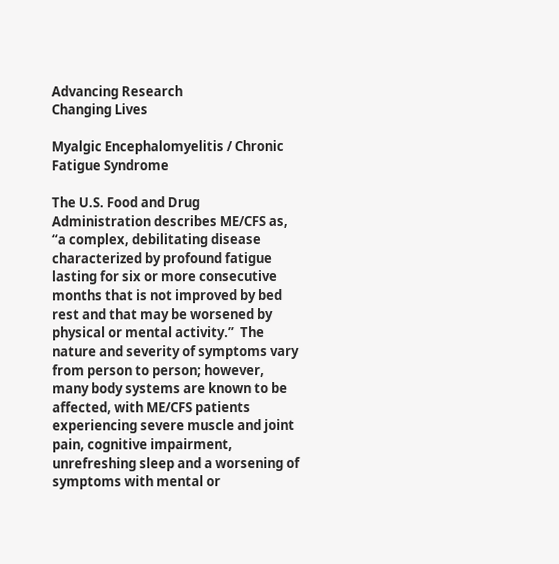Advancing Research
Changing Lives

Myalgic Encephalomyelitis / Chronic Fatigue Syndrome

The U.S. Food and Drug Administration describes ME/CFS as, “a complex, debilitating disease characterized by profound fatigue lasting for six or more consecutive months that is not improved by bed rest and that may be worsened by physical or mental activity.”  The nature and severity of symptoms vary from person to person; however, many body systems are known to be affected, with ME/CFS patients experiencing severe muscle and joint pain, cognitive impairment, unrefreshing sleep and a worsening of symptoms with mental or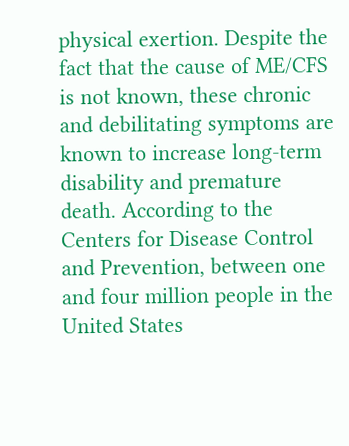physical exertion. Despite the fact that the cause of ME/CFS is not known, these chronic and debilitating symptoms are known to increase long-term disability and premature death. According to the Centers for Disease Control and Prevention, between one and four million people in the United States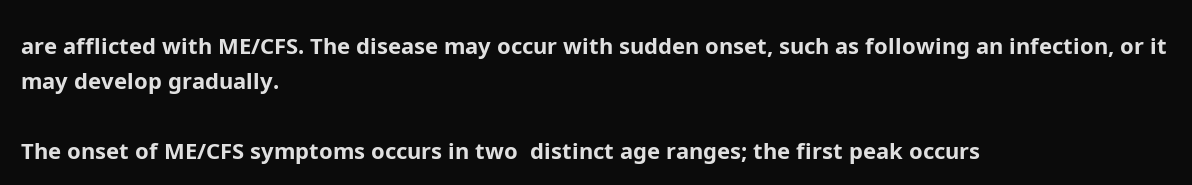are afflicted with ME/CFS. The disease may occur with sudden onset, such as following an infection, or it may develop gradually.

The onset of ME/CFS symptoms occurs in two  distinct age ranges; the first peak occurs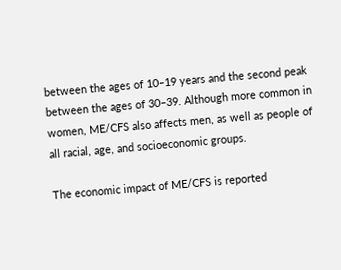between the ages of 10–19 years and the second peak between the ages of 30–39. Although more common in women, ME/CFS also affects men, as well as people of all racial, age, and socioeconomic groups.

The economic impact of ME/CFS is reported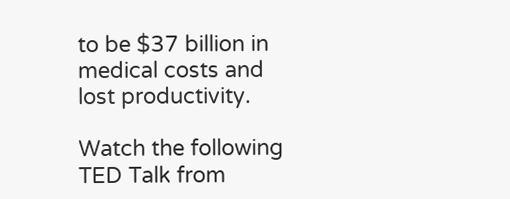to be $37 billion in medical costs and lost productivity.

Watch the following TED Talk from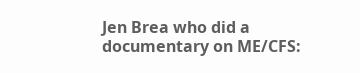Jen Brea who did a documentary on ME/CFS: